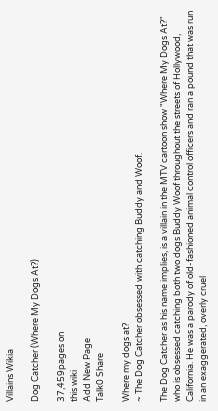Villains Wikia

Dog Catcher (Where My Dogs At?)

37,459pages on
this wiki
Add New Page
Talk0 Share

Where my dogs at?
~ The Dog Catcher obsessed with catching Buddy and Woof.

The Dog Catcher as his name implies, is a villain in the MTV cartoon show "Where My Dogs At?" who is obsessed catching both two dogs Buddy Woof throughout the streets of Hollywood, California. He was a parody of old-fashioned animal control officers and ran a pound that was run in an exaggerated, overly cruel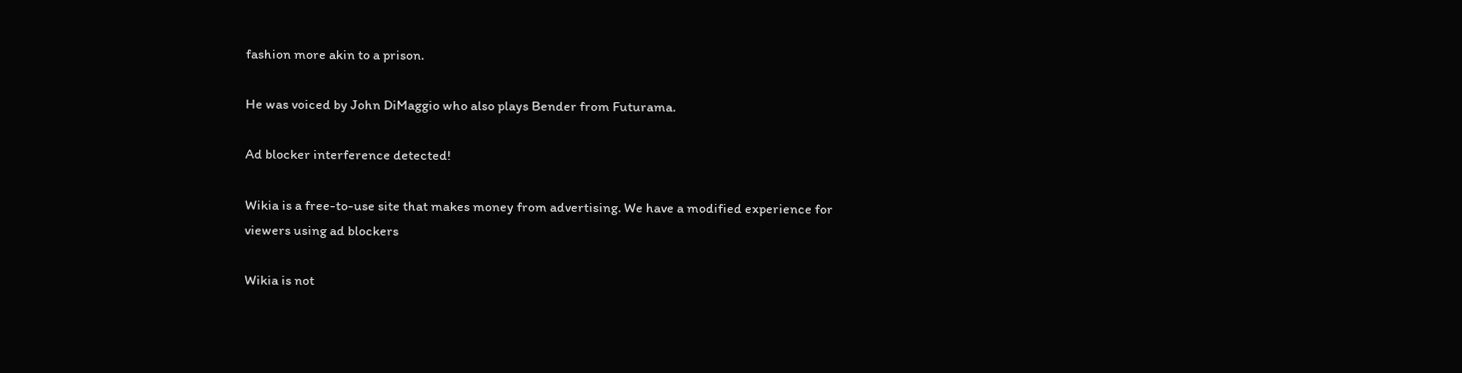fashion more akin to a prison.

He was voiced by John DiMaggio who also plays Bender from Futurama.

Ad blocker interference detected!

Wikia is a free-to-use site that makes money from advertising. We have a modified experience for viewers using ad blockers

Wikia is not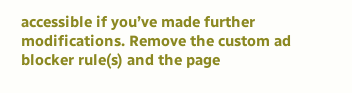accessible if you’ve made further modifications. Remove the custom ad blocker rule(s) and the page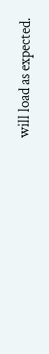will load as expected.